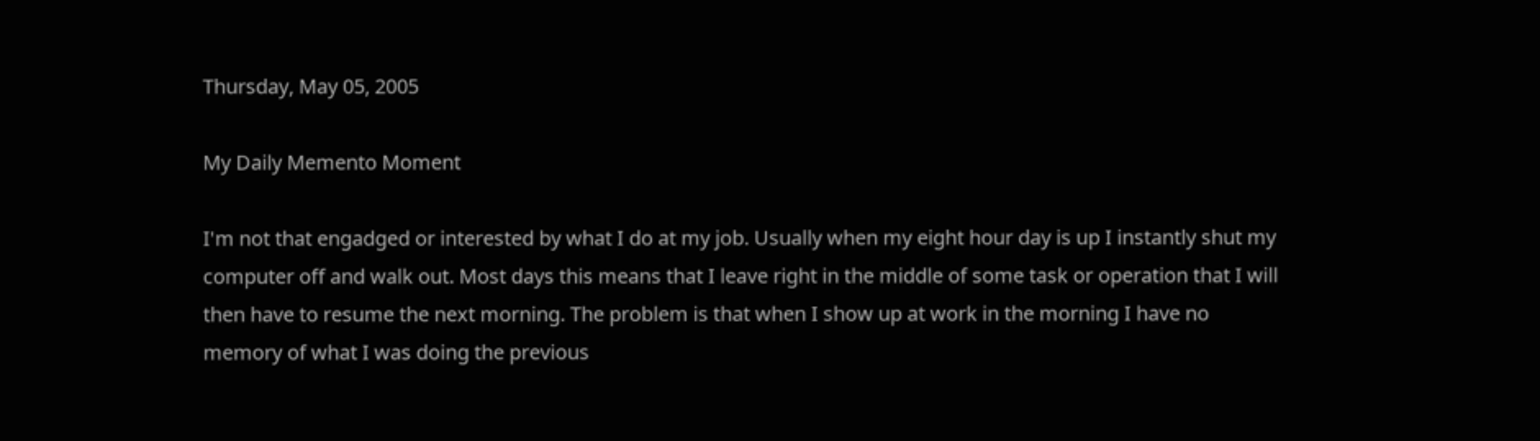Thursday, May 05, 2005

My Daily Memento Moment

I'm not that engadged or interested by what I do at my job. Usually when my eight hour day is up I instantly shut my computer off and walk out. Most days this means that I leave right in the middle of some task or operation that I will then have to resume the next morning. The problem is that when I show up at work in the morning I have no memory of what I was doing the previous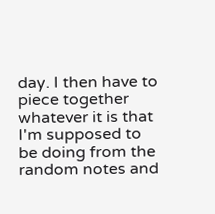day. I then have to piece together whatever it is that I'm supposed to be doing from the random notes and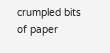crumpled bits of paper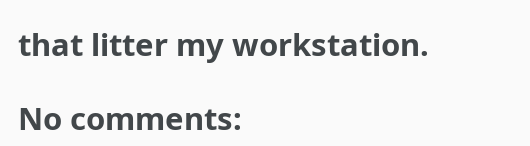that litter my workstation.

No comments: